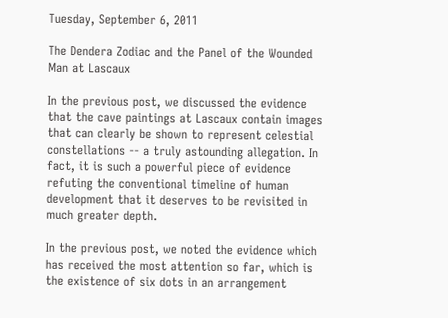Tuesday, September 6, 2011

The Dendera Zodiac and the Panel of the Wounded Man at Lascaux

In the previous post, we discussed the evidence that the cave paintings at Lascaux contain images that can clearly be shown to represent celestial constellations -- a truly astounding allegation. In fact, it is such a powerful piece of evidence refuting the conventional timeline of human development that it deserves to be revisited in much greater depth.

In the previous post, we noted the evidence which has received the most attention so far, which is the existence of six dots in an arrangement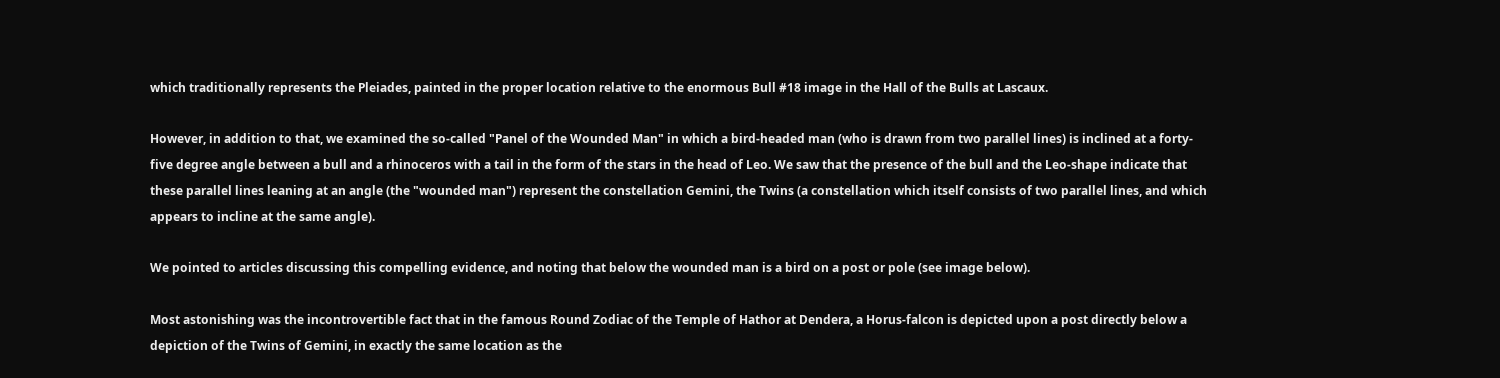which traditionally represents the Pleiades, painted in the proper location relative to the enormous Bull #18 image in the Hall of the Bulls at Lascaux.

However, in addition to that, we examined the so-called "Panel of the Wounded Man" in which a bird-headed man (who is drawn from two parallel lines) is inclined at a forty-five degree angle between a bull and a rhinoceros with a tail in the form of the stars in the head of Leo. We saw that the presence of the bull and the Leo-shape indicate that these parallel lines leaning at an angle (the "wounded man") represent the constellation Gemini, the Twins (a constellation which itself consists of two parallel lines, and which appears to incline at the same angle).

We pointed to articles discussing this compelling evidence, and noting that below the wounded man is a bird on a post or pole (see image below).

Most astonishing was the incontrovertible fact that in the famous Round Zodiac of the Temple of Hathor at Dendera, a Horus-falcon is depicted upon a post directly below a depiction of the Twins of Gemini, in exactly the same location as the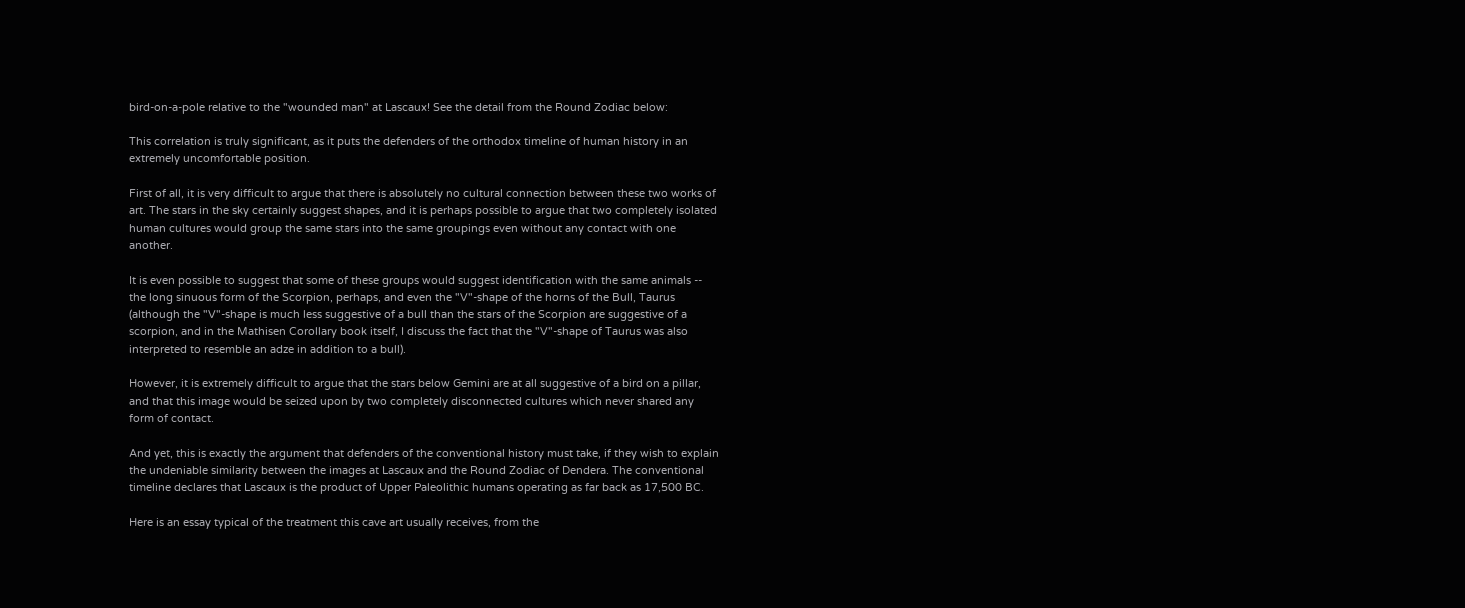bird-on-a-pole relative to the "wounded man" at Lascaux! See the detail from the Round Zodiac below:

This correlation is truly significant, as it puts the defenders of the orthodox timeline of human history in an extremely uncomfortable position.

First of all, it is very difficult to argue that there is absolutely no cultural connection between these two works of art. The stars in the sky certainly suggest shapes, and it is perhaps possible to argue that two completely isolated human cultures would group the same stars into the same groupings even without any contact with one another.

It is even possible to suggest that some of these groups would suggest identification with the same animals -- the long sinuous form of the Scorpion, perhaps, and even the "V"-shape of the horns of the Bull, Taurus (although the "V"-shape is much less suggestive of a bull than the stars of the Scorpion are suggestive of a scorpion, and in the Mathisen Corollary book itself, I discuss the fact that the "V"-shape of Taurus was also interpreted to resemble an adze in addition to a bull).

However, it is extremely difficult to argue that the stars below Gemini are at all suggestive of a bird on a pillar, and that this image would be seized upon by two completely disconnected cultures which never shared any form of contact.

And yet, this is exactly the argument that defenders of the conventional history must take, if they wish to explain the undeniable similarity between the images at Lascaux and the Round Zodiac of Dendera. The conventional timeline declares that Lascaux is the product of Upper Paleolithic humans operating as far back as 17,500 BC.

Here is an essay typical of the treatment this cave art usually receives, from the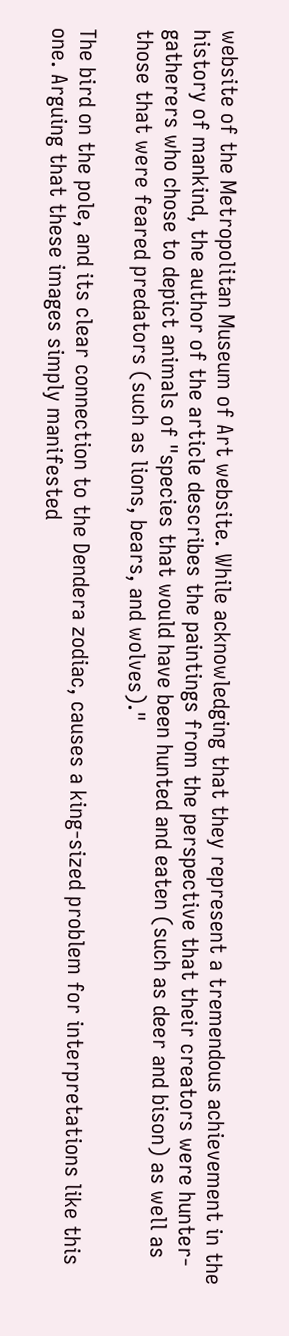website of the Metropolitan Museum of Art website. While acknowledging that they represent a tremendous achievement in the history of mankind, the author of the article describes the paintings from the perspective that their creators were hunter-gatherers who chose to depict animals of "species that would have been hunted and eaten (such as deer and bison) as well as those that were feared predators (such as lions, bears, and wolves)."

The bird on the pole, and its clear connection to the Dendera zodiac, causes a king-sized problem for interpretations like this one. Arguing that these images simply manifested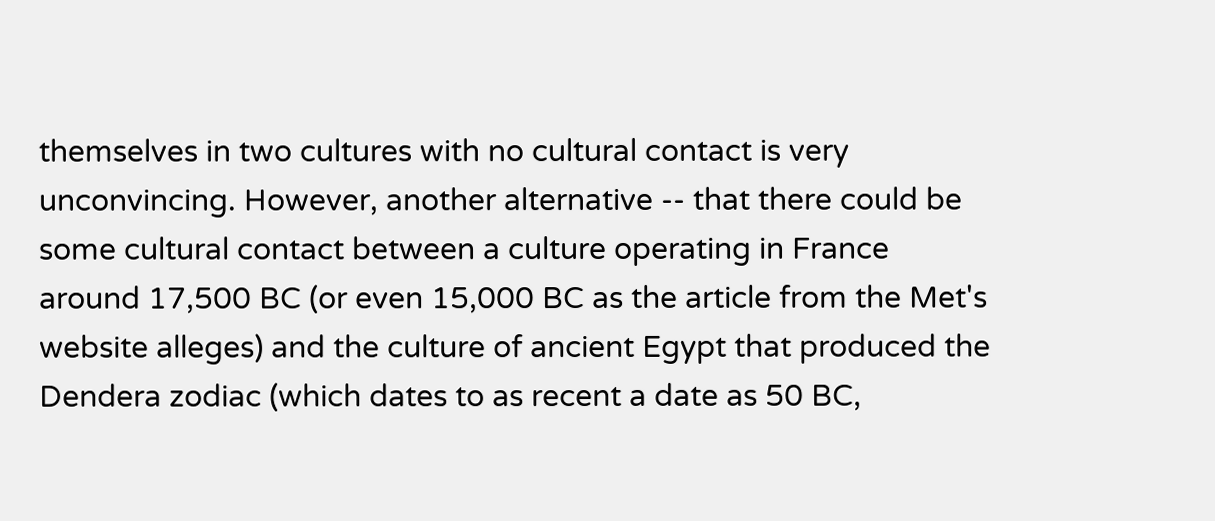themselves in two cultures with no cultural contact is very unconvincing. However, another alternative -- that there could be some cultural contact between a culture operating in France around 17,500 BC (or even 15,000 BC as the article from the Met's website alleges) and the culture of ancient Egypt that produced the Dendera zodiac (which dates to as recent a date as 50 BC,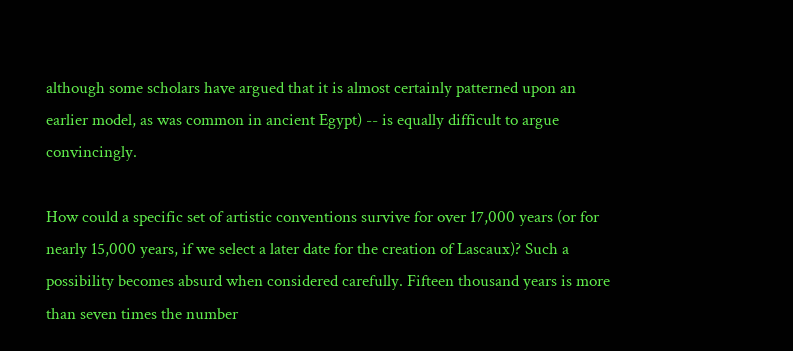although some scholars have argued that it is almost certainly patterned upon an earlier model, as was common in ancient Egypt) -- is equally difficult to argue convincingly.

How could a specific set of artistic conventions survive for over 17,000 years (or for nearly 15,000 years, if we select a later date for the creation of Lascaux)? Such a possibility becomes absurd when considered carefully. Fifteen thousand years is more than seven times the number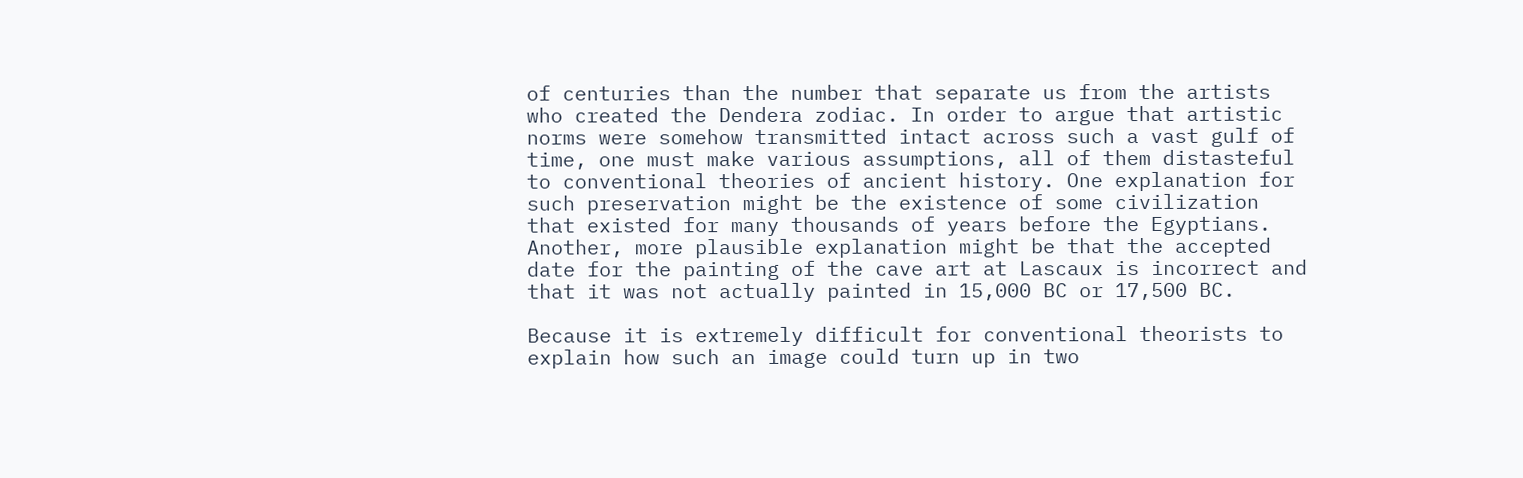of centuries than the number that separate us from the artists who created the Dendera zodiac. In order to argue that artistic norms were somehow transmitted intact across such a vast gulf of time, one must make various assumptions, all of them distasteful to conventional theories of ancient history. One explanation for such preservation might be the existence of some civilization that existed for many thousands of years before the Egyptians. Another, more plausible explanation might be that the accepted date for the painting of the cave art at Lascaux is incorrect and that it was not actually painted in 15,000 BC or 17,500 BC.

Because it is extremely difficult for conventional theorists to explain how such an image could turn up in two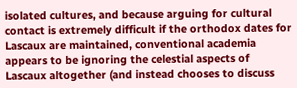isolated cultures, and because arguing for cultural contact is extremely difficult if the orthodox dates for Lascaux are maintained, conventional academia appears to be ignoring the celestial aspects of Lascaux altogether (and instead chooses to discuss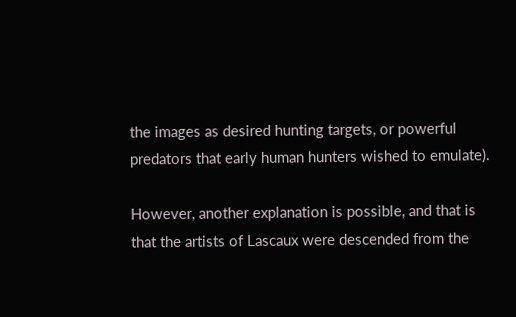the images as desired hunting targets, or powerful predators that early human hunters wished to emulate).

However, another explanation is possible, and that is that the artists of Lascaux were descended from the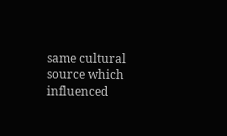same cultural source which influenced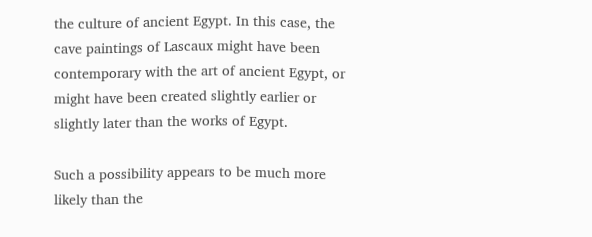the culture of ancient Egypt. In this case, the cave paintings of Lascaux might have been contemporary with the art of ancient Egypt, or might have been created slightly earlier or slightly later than the works of Egypt.

Such a possibility appears to be much more likely than the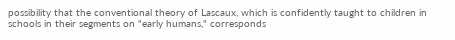possibility that the conventional theory of Lascaux, which is confidently taught to children in schools in their segments on "early humans," corresponds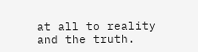at all to reality and the truth.